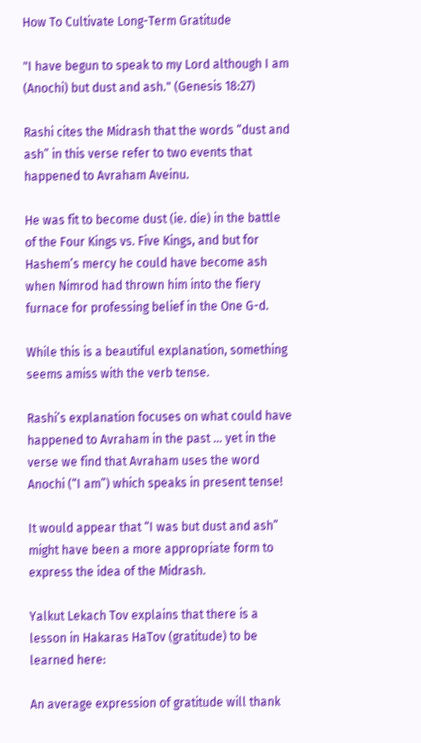How To Cultivate Long-Term Gratitude

"I have begun to speak to my Lord although I am (Anochi) but dust and ash." (Genesis 18:27)

Rashi cites the Midrash that the words “dust and ash” in this verse refer to two events that happened to Avraham Aveinu.

He was fit to become dust (ie. die) in the battle of the Four Kings vs. Five Kings, and but for Hashem’s mercy he could have become ash when Nimrod had thrown him into the fiery furnace for professing belief in the One G-d.

While this is a beautiful explanation, something seems amiss with the verb tense.

Rashi’s explanation focuses on what could have happened to Avraham in the past … yet in the verse we find that Avraham uses the word Anochi (“I am”) which speaks in present tense!

It would appear that “I was but dust and ash” might have been a more appropriate form to express the idea of the Midrash.

Yalkut Lekach Tov explains that there is a lesson in Hakaras HaTov (gratitude) to be learned here:

An average expression of gratitude will thank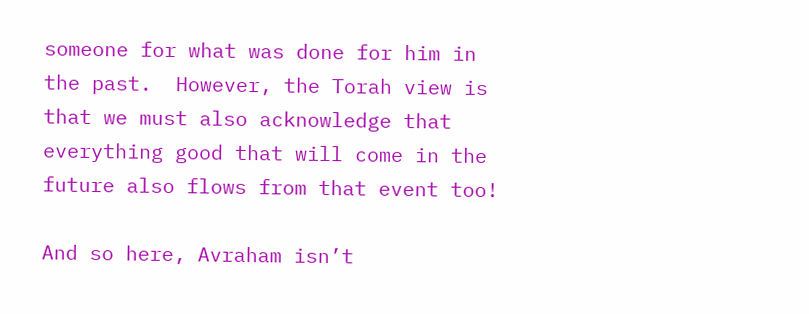someone for what was done for him in the past.  However, the Torah view is that we must also acknowledge that everything good that will come in the future also flows from that event too!

And so here, Avraham isn’t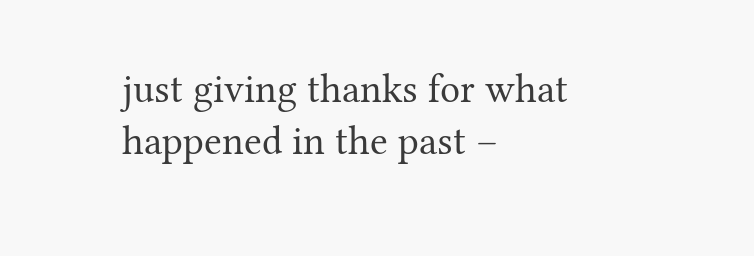just giving thanks for what happened in the past –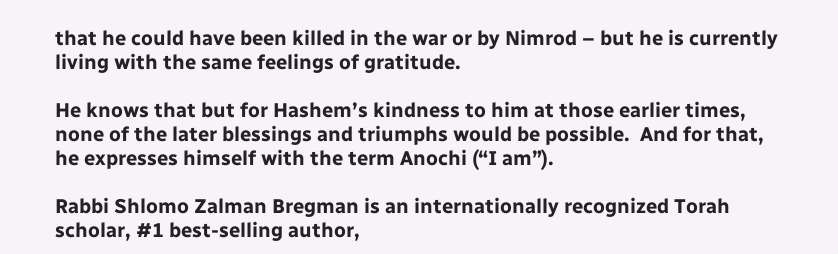that he could have been killed in the war or by Nimrod – but he is currently living with the same feelings of gratitude.

He knows that but for Hashem’s kindness to him at those earlier times, none of the later blessings and triumphs would be possible.  And for that, he expresses himself with the term Anochi (“I am”).

Rabbi Shlomo Zalman Bregman is an internationally recognized Torah scholar, #1 best-selling author,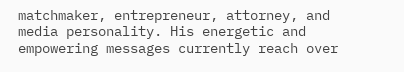matchmaker, entrepreneur, attorney, and media personality. His energetic and empowering messages currently reach over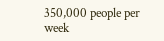350,000 people per week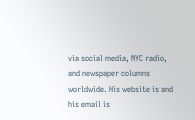via social media, NYC radio, and newspaper columns worldwide. His website is and his email is